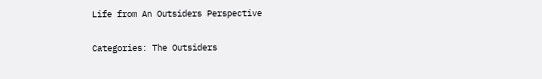Life from An Outsiders Perspective

Categories: The Outsiders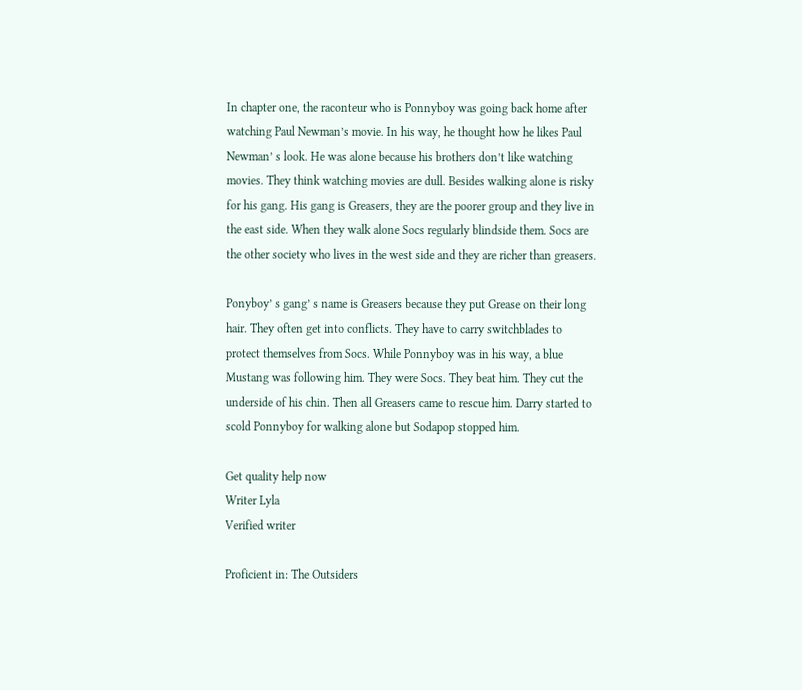In chapter one, the raconteur who is Ponnyboy was going back home after watching Paul Newman’s movie. In his way, he thought how he likes Paul Newman’ s look. He was alone because his brothers don’t like watching movies. They think watching movies are dull. Besides walking alone is risky for his gang. His gang is Greasers, they are the poorer group and they live in the east side. When they walk alone Socs regularly blindside them. Socs are the other society who lives in the west side and they are richer than greasers.

Ponyboy’ s gang’ s name is Greasers because they put Grease on their long hair. They often get into conflicts. They have to carry switchblades to protect themselves from Socs. While Ponnyboy was in his way, a blue Mustang was following him. They were Socs. They beat him. They cut the underside of his chin. Then all Greasers came to rescue him. Darry started to scold Ponnyboy for walking alone but Sodapop stopped him.

Get quality help now
Writer Lyla
Verified writer

Proficient in: The Outsiders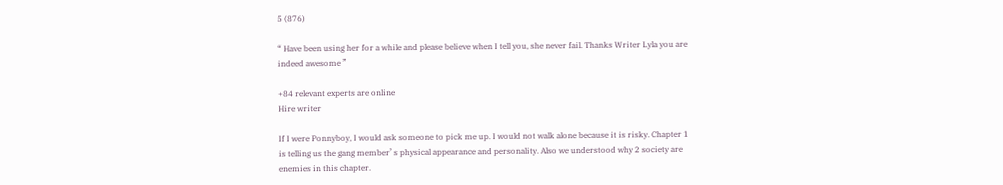5 (876)

“ Have been using her for a while and please believe when I tell you, she never fail. Thanks Writer Lyla you are indeed awesome ”

+84 relevant experts are online
Hire writer

If I were Ponnyboy, I would ask someone to pick me up. I would not walk alone because it is risky. Chapter 1 is telling us the gang member’ s physical appearance and personality. Also we understood why 2 society are enemies in this chapter.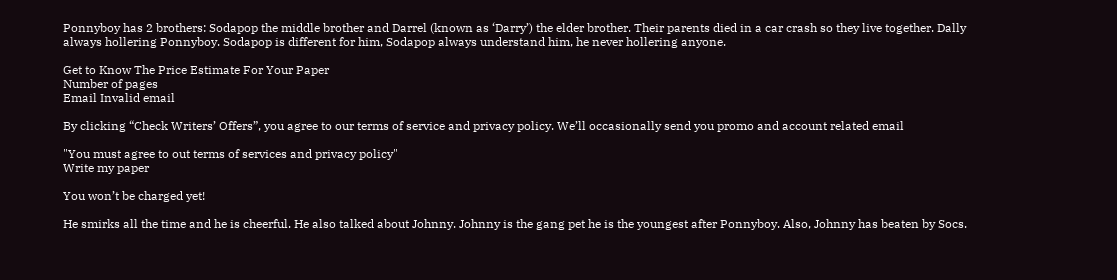Ponnyboy has 2 brothers: Sodapop the middle brother and Darrel (known as ‘Darry’) the elder brother. Their parents died in a car crash so they live together. Dally always hollering Ponnyboy. Sodapop is different for him, Sodapop always understand him, he never hollering anyone.

Get to Know The Price Estimate For Your Paper
Number of pages
Email Invalid email

By clicking “Check Writers’ Offers”, you agree to our terms of service and privacy policy. We’ll occasionally send you promo and account related email

"You must agree to out terms of services and privacy policy"
Write my paper

You won’t be charged yet!

He smirks all the time and he is cheerful. He also talked about Johnny. Johnny is the gang pet he is the youngest after Ponnyboy. Also, Johnny has beaten by Socs.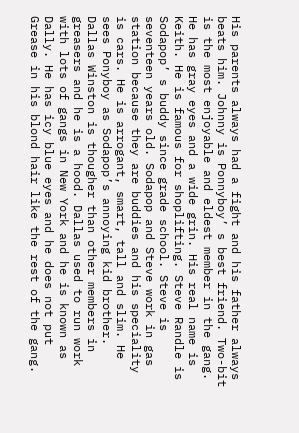His parents always had a fight and his father always beats him. Johnny is Ponnyboy’ s best friend. Two-bit is the most enjoyable and eldest member in the gang. He has gray eyes and a wide grin. His real name is Keith. He is famous for shoplifting. Steve Randle is Sodapop’ s buddy since grade school. Steve is seventeen years old. Sodapop and Steve work in gas station because they are buddies and his speciality is cars. He is arrogant, smart, tall and slim. He sees Ponyboy as Sodapop’s annoying kid brother. Dallas Winston is thougher than other members in greasers and he is a hood. Dallas used to run work with lots of gangs in New York and he is known as Dally. He has icy blue eyes and he does not put Grease in his blond hair like the rest of the gang.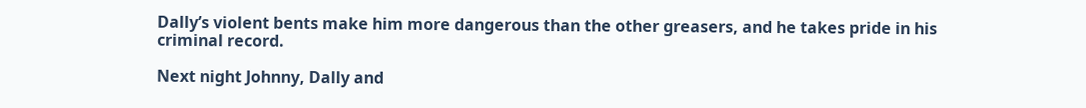Dally’s violent bents make him more dangerous than the other greasers, and he takes pride in his criminal record.

Next night Johnny, Dally and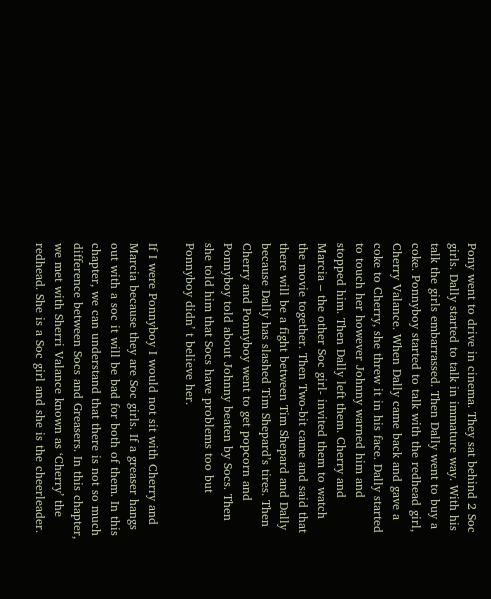Pony went to drive in cinema. They sat behind 2 Soc girls. Dally started to talk in immature way. With his talk the girls embarrassed. Then Dally went to buy a coke. Ponnyboy started to talk with the redhead girl, Cherry Valance. When Dally came back and gave a coke to Cherry, she threw it in his face. Dally started to touch her however Johnny warned him and stopped him. Then Dally left them. Cherry and Marcia – the other Soc girl- invited them to watch the movie together. Then Two-bit came and said that there will be a fight between Tim Shepard and Dally because Dally has slashed Tim Shepard’s tires. Then Cherry and Ponnyboy went to get popcorn and Ponnyboy told about Johnny beaten by Socs. Then she told him that Socs have problems too but Ponnyboy didn’ t believe her.

If I were Ponnyboy I would not sit with Cherry and Marcia because they are Soc girls. If a greaser hangs out with a soc it will be bad for both of them. In this chapter, we can understand that there is not so much difference between Socs and Greasers. In this chapter, we met with Sherri Valance known as ‘Cherry’ the redhead. She is a Soc girl and she is the cheerleader.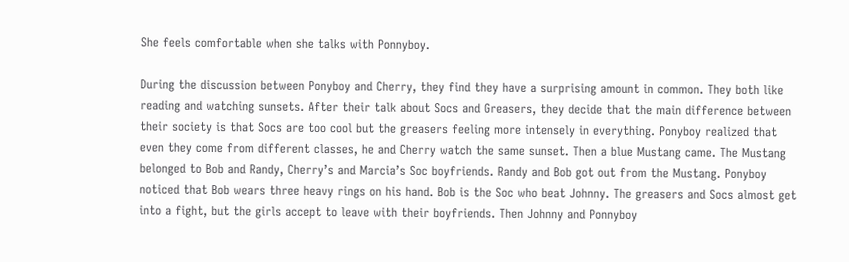She feels comfortable when she talks with Ponnyboy.

During the discussion between Ponyboy and Cherry, they find they have a surprising amount in common. They both like reading and watching sunsets. After their talk about Socs and Greasers, they decide that the main difference between their society is that Socs are too cool but the greasers feeling more intensely in everything. Ponyboy realized that even they come from different classes, he and Cherry watch the same sunset. Then a blue Mustang came. The Mustang belonged to Bob and Randy, Cherry’s and Marcia’s Soc boyfriends. Randy and Bob got out from the Mustang. Ponyboy noticed that Bob wears three heavy rings on his hand. Bob is the Soc who beat Johnny. The greasers and Socs almost get into a fight, but the girls accept to leave with their boyfriends. Then Johnny and Ponnyboy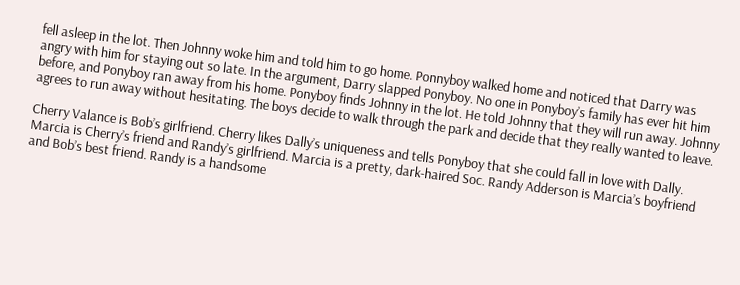fell asleep in the lot. Then Johnny woke him and told him to go home. Ponnyboy walked home and noticed that Darry was angry with him for staying out so late. In the argument, Darry slapped Ponyboy. No one in Ponyboy’s family has ever hit him before, and Ponyboy ran away from his home. Ponyboy finds Johnny in the lot. He told Johnny that they will run away. Johnny agrees to run away without hesitating. The boys decide to walk through the park and decide that they really wanted to leave.

Cherry Valance is Bob’s girlfriend. Cherry likes Dally’s uniqueness and tells Ponyboy that she could fall in love with Dally. Marcia is Cherry’s friend and Randy’s girlfriend. Marcia is a pretty, dark-haired Soc. Randy Adderson is Marcia’s boyfriend and Bob’s best friend. Randy is a handsome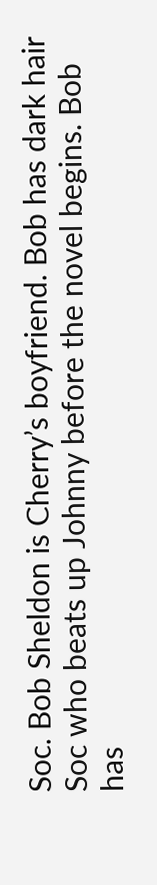Soc. Bob Sheldon is Cherry’s boyfriend. Bob has dark hair Soc who beats up Johnny before the novel begins. Bob has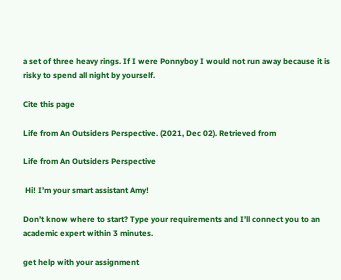a set of three heavy rings. If I were Ponnyboy I would not run away because it is risky to spend all night by yourself.

Cite this page

Life from An Outsiders Perspective. (2021, Dec 02). Retrieved from

Life from An Outsiders Perspective

 Hi! I’m your smart assistant Amy!

Don’t know where to start? Type your requirements and I’ll connect you to an academic expert within 3 minutes.

get help with your assignment